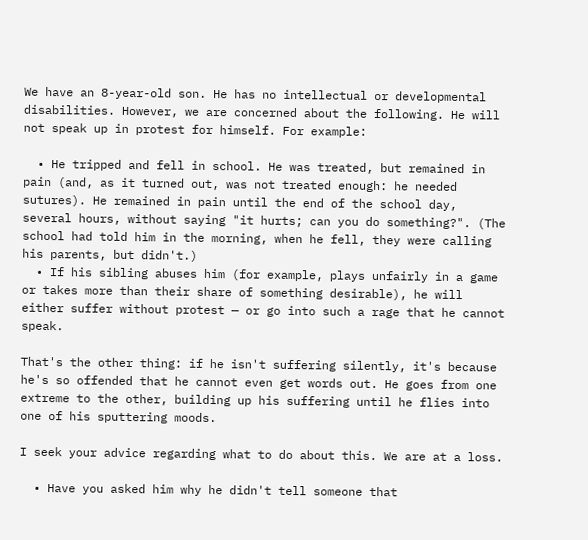We have an 8-year-old son. He has no intellectual or developmental disabilities. However, we are concerned about the following. He will not speak up in protest for himself. For example:

  • He tripped and fell in school. He was treated, but remained in pain (and, as it turned out, was not treated enough: he needed sutures). He remained in pain until the end of the school day, several hours, without saying "it hurts; can you do something?". (The school had told him in the morning, when he fell, they were calling his parents, but didn't.)
  • If his sibling abuses him (for example, plays unfairly in a game or takes more than their share of something desirable), he will either suffer without protest — or go into such a rage that he cannot speak.

That's the other thing: if he isn't suffering silently, it's because he's so offended that he cannot even get words out. He goes from one extreme to the other, building up his suffering until he flies into one of his sputtering moods.

I seek your advice regarding what to do about this. We are at a loss.

  • Have you asked him why he didn't tell someone that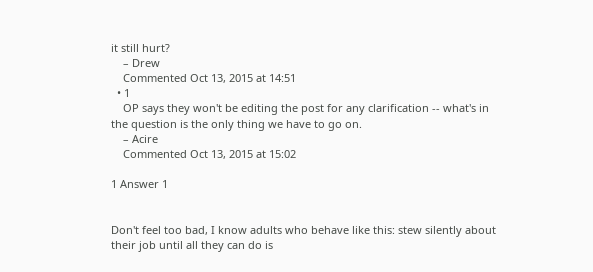it still hurt?
    – Drew
    Commented Oct 13, 2015 at 14:51
  • 1
    OP says they won't be editing the post for any clarification -- what's in the question is the only thing we have to go on.
    – Acire
    Commented Oct 13, 2015 at 15:02

1 Answer 1


Don't feel too bad, I know adults who behave like this: stew silently about their job until all they can do is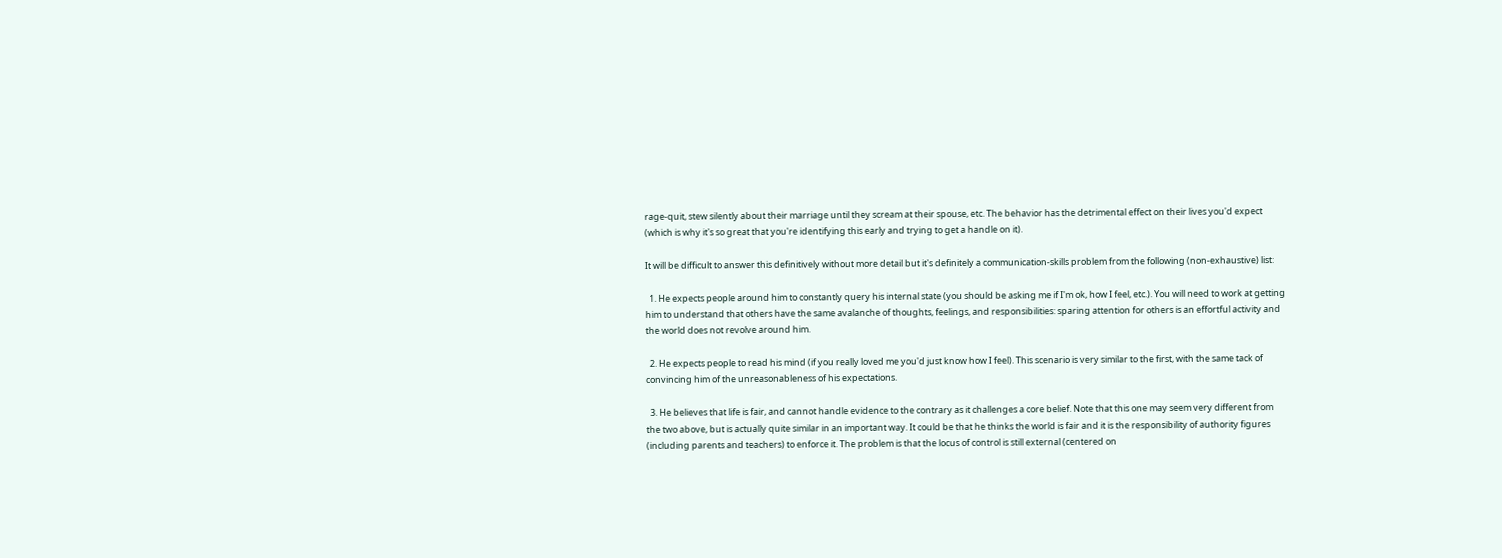rage-quit, stew silently about their marriage until they scream at their spouse, etc. The behavior has the detrimental effect on their lives you'd expect (which is why it's so great that you're identifying this early and trying to get a handle on it).

It will be difficult to answer this definitively without more detail but it's definitely a communication-skills problem from the following (non-exhaustive) list:

  1. He expects people around him to constantly query his internal state (you should be asking me if I'm ok, how I feel, etc.). You will need to work at getting him to understand that others have the same avalanche of thoughts, feelings, and responsibilities: sparing attention for others is an effortful activity and the world does not revolve around him.

  2. He expects people to read his mind (if you really loved me you'd just know how I feel). This scenario is very similar to the first, with the same tack of convincing him of the unreasonableness of his expectations.

  3. He believes that life is fair, and cannot handle evidence to the contrary as it challenges a core belief. Note that this one may seem very different from the two above, but is actually quite similar in an important way. It could be that he thinks the world is fair and it is the responsibility of authority figures (including parents and teachers) to enforce it. The problem is that the locus of control is still external (centered on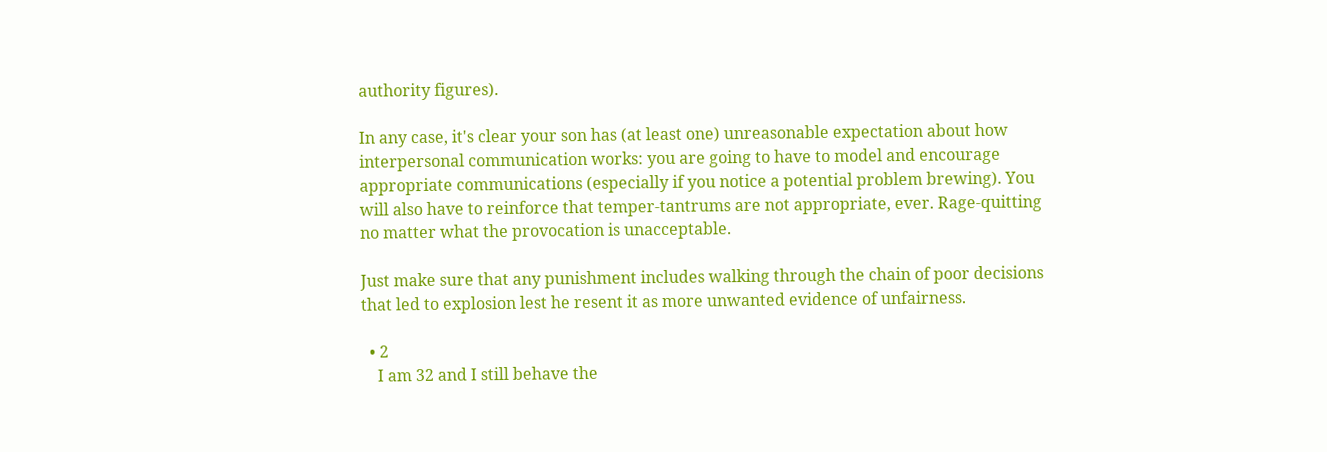authority figures).

In any case, it's clear your son has (at least one) unreasonable expectation about how interpersonal communication works: you are going to have to model and encourage appropriate communications (especially if you notice a potential problem brewing). You will also have to reinforce that temper-tantrums are not appropriate, ever. Rage-quitting no matter what the provocation is unacceptable.

Just make sure that any punishment includes walking through the chain of poor decisions that led to explosion lest he resent it as more unwanted evidence of unfairness.

  • 2
    I am 32 and I still behave the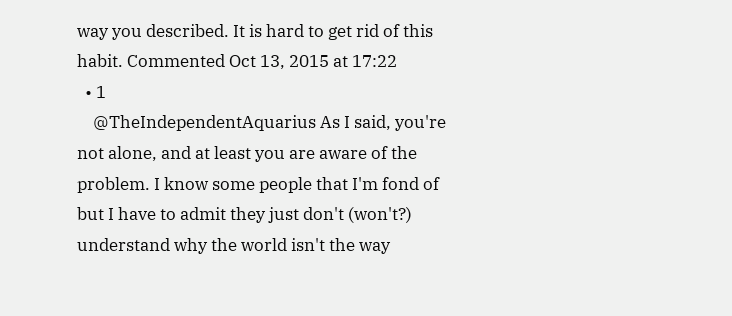way you described. It is hard to get rid of this habit. Commented Oct 13, 2015 at 17:22
  • 1
    @TheIndependentAquarius As I said, you're not alone, and at least you are aware of the problem. I know some people that I'm fond of but I have to admit they just don't (won't?) understand why the world isn't the way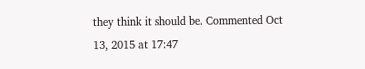they think it should be. Commented Oct 13, 2015 at 17:47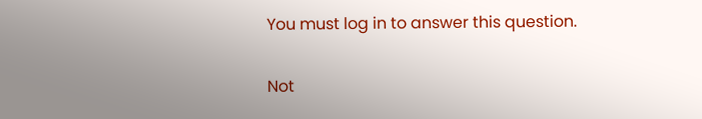You must log in to answer this question.

Not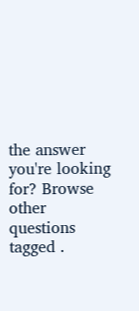the answer you're looking for? Browse other questions tagged .